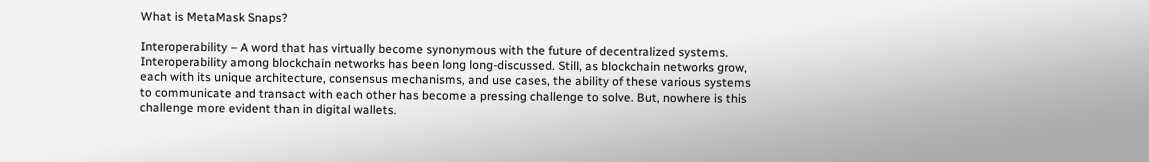What is MetaMask Snaps?

Interoperability – A word that has virtually become synonymous with the future of decentralized systems. Interoperability among blockchain networks has been long long-discussed. Still, as blockchain networks grow, each with its unique architecture, consensus mechanisms, and use cases, the ability of these various systems to communicate and transact with each other has become a pressing challenge to solve. But, nowhere is this challenge more evident than in digital wallets.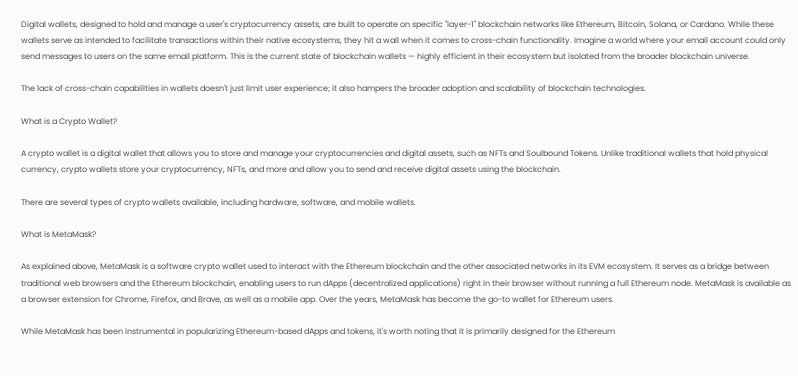Digital wallets, designed to hold and manage a user's cryptocurrency assets, are built to operate on specific "layer-1" blockchain networks like Ethereum, Bitcoin, Solana, or Cardano. While these wallets serve as intended to facilitate transactions within their native ecosystems, they hit a wall when it comes to cross-chain functionality. Imagine a world where your email account could only send messages to users on the same email platform. This is the current state of blockchain wallets — highly efficient in their ecosystem but isolated from the broader blockchain universe.

The lack of cross-chain capabilities in wallets doesn't just limit user experience; it also hampers the broader adoption and scalability of blockchain technologies.

What is a Crypto Wallet?

A crypto wallet is a digital wallet that allows you to store and manage your cryptocurrencies and digital assets, such as NFTs and Soulbound Tokens. Unlike traditional wallets that hold physical currency, crypto wallets store your cryptocurrency, NFTs, and more and allow you to send and receive digital assets using the blockchain.

There are several types of crypto wallets available, including hardware, software, and mobile wallets.

What is MetaMask?

As explained above, MetaMask is a software crypto wallet used to interact with the Ethereum blockchain and the other associated networks in its EVM ecosystem. It serves as a bridge between traditional web browsers and the Ethereum blockchain, enabling users to run dApps (decentralized applications) right in their browser without running a full Ethereum node. MetaMask is available as a browser extension for Chrome, Firefox, and Brave, as well as a mobile app. Over the years, MetaMask has become the go-to wallet for Ethereum users.

While MetaMask has been instrumental in popularizing Ethereum-based dApps and tokens, it's worth noting that it is primarily designed for the Ethereum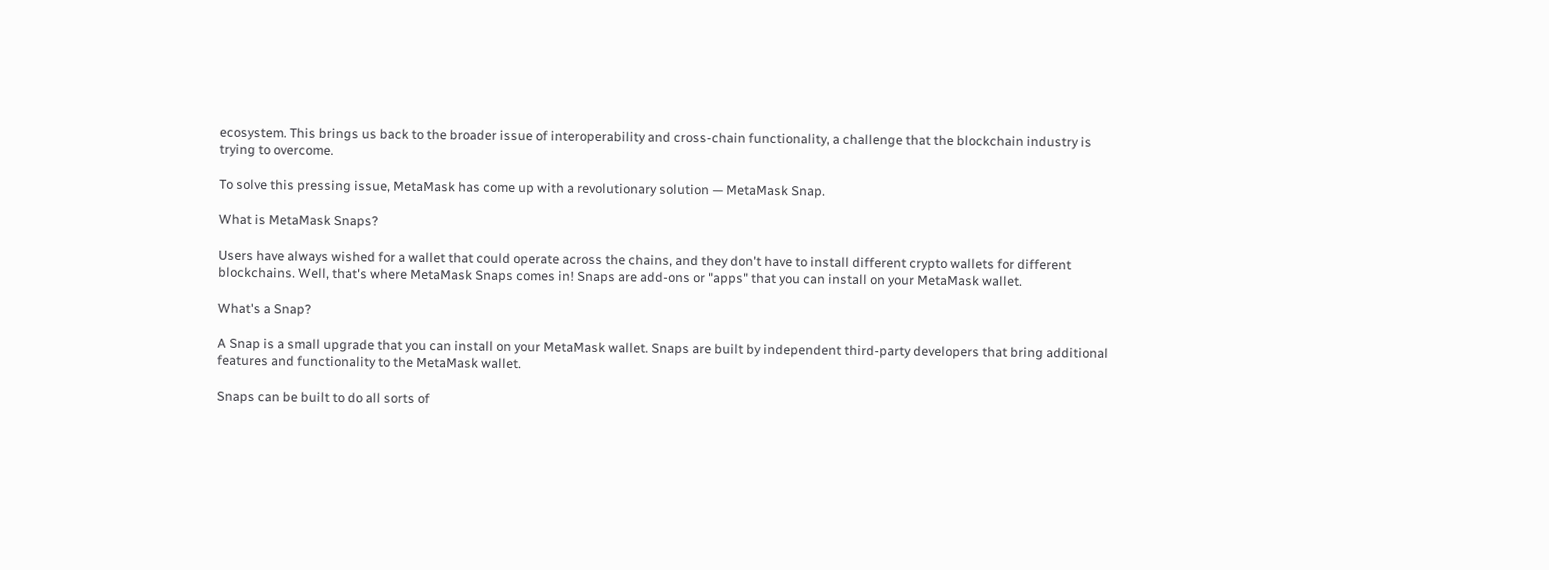ecosystem. This brings us back to the broader issue of interoperability and cross-chain functionality, a challenge that the blockchain industry is trying to overcome.

To solve this pressing issue, MetaMask has come up with a revolutionary solution — MetaMask Snap.

What is MetaMask Snaps?

Users have always wished for a wallet that could operate across the chains, and they don't have to install different crypto wallets for different blockchains. Well, that's where MetaMask Snaps comes in! Snaps are add-ons or "apps" that you can install on your MetaMask wallet.

What's a Snap?

A Snap is a small upgrade that you can install on your MetaMask wallet. Snaps are built by independent third-party developers that bring additional features and functionality to the MetaMask wallet.

Snaps can be built to do all sorts of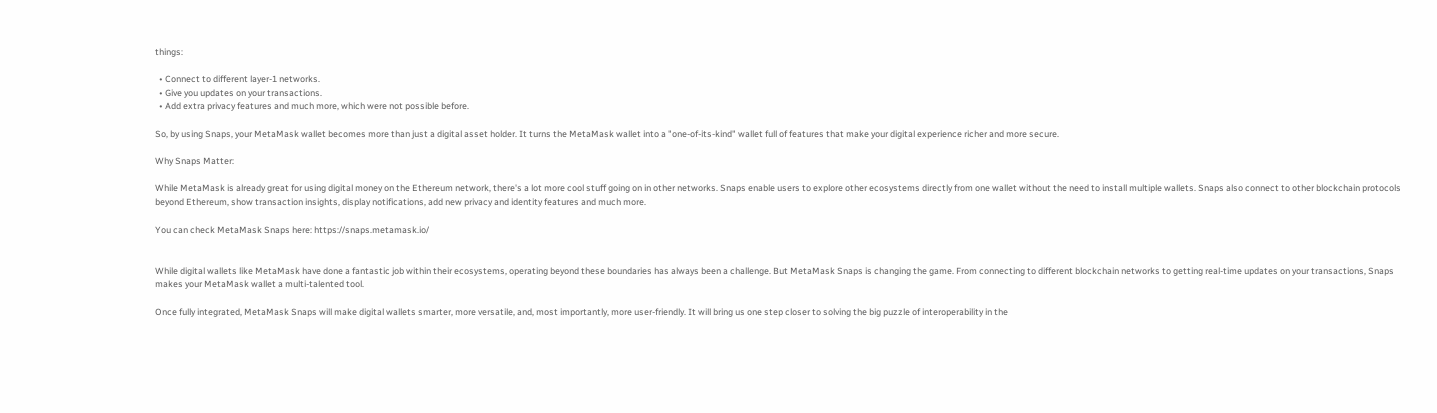things:

  • Connect to different layer-1 networks.
  • Give you updates on your transactions.
  • Add extra privacy features and much more, which were not possible before.

So, by using Snaps, your MetaMask wallet becomes more than just a digital asset holder. It turns the MetaMask wallet into a "one-of-its-kind" wallet full of features that make your digital experience richer and more secure.

Why Snaps Matter:

While MetaMask is already great for using digital money on the Ethereum network, there's a lot more cool stuff going on in other networks. Snaps enable users to explore other ecosystems directly from one wallet without the need to install multiple wallets. Snaps also connect to other blockchain protocols beyond Ethereum, show transaction insights, display notifications, add new privacy and identity features and much more.

You can check MetaMask Snaps here: https://snaps.metamask.io/


While digital wallets like MetaMask have done a fantastic job within their ecosystems, operating beyond these boundaries has always been a challenge. But MetaMask Snaps is changing the game. From connecting to different blockchain networks to getting real-time updates on your transactions, Snaps makes your MetaMask wallet a multi-talented tool.

Once fully integrated, MetaMask Snaps will make digital wallets smarter, more versatile, and, most importantly, more user-friendly. It will bring us one step closer to solving the big puzzle of interoperability in the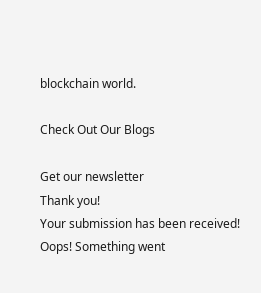blockchain world.

Check Out Our Blogs

Get our newsletter
Thank you!
Your submission has been received!
Oops! Something went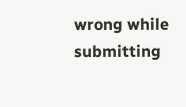wrong while submitting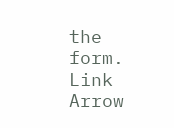the form.
Link Arrow